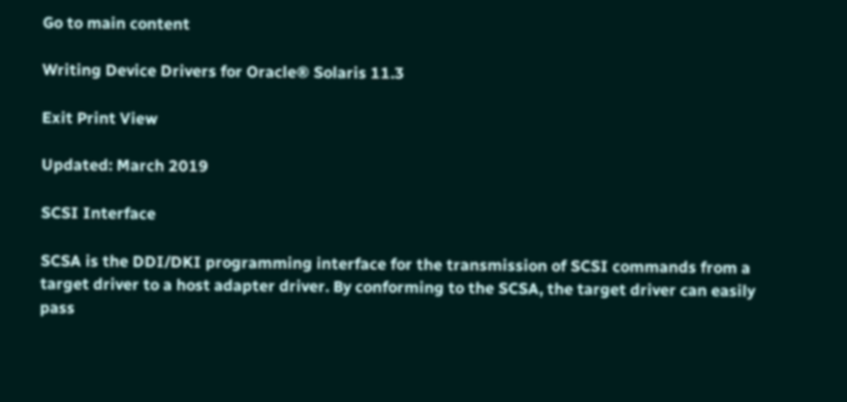Go to main content

Writing Device Drivers for Oracle® Solaris 11.3

Exit Print View

Updated: March 2019

SCSI Interface

SCSA is the DDI/DKI programming interface for the transmission of SCSI commands from a target driver to a host adapter driver. By conforming to the SCSA, the target driver can easily pass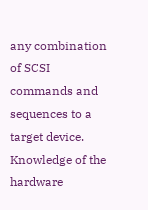any combination of SCSI commands and sequences to a target device. Knowledge of the hardware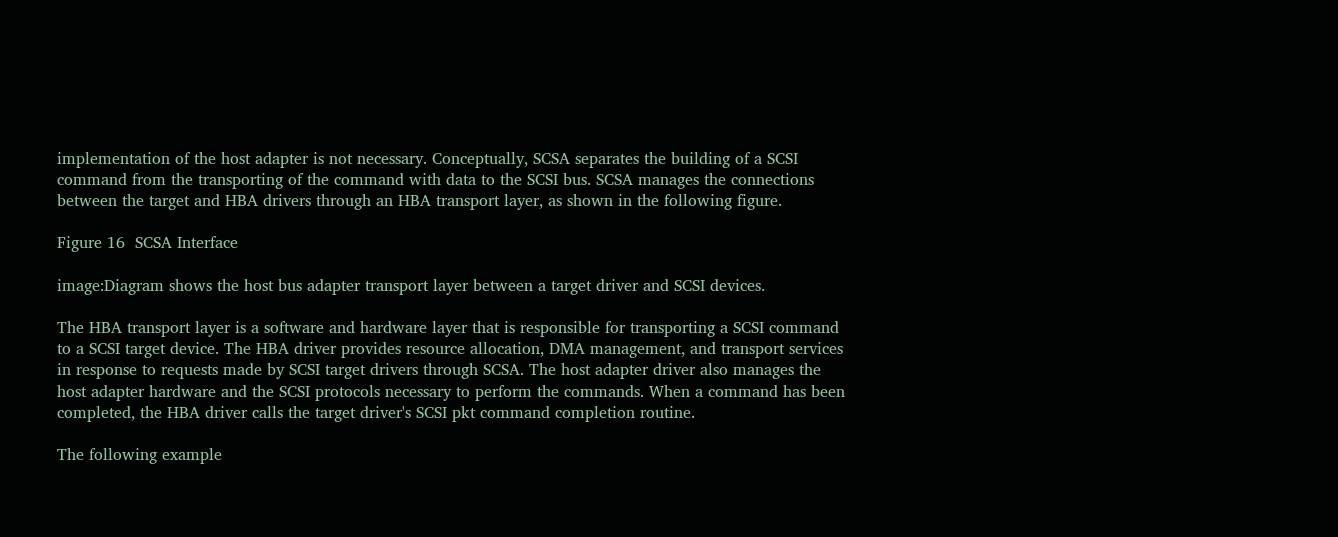implementation of the host adapter is not necessary. Conceptually, SCSA separates the building of a SCSI command from the transporting of the command with data to the SCSI bus. SCSA manages the connections between the target and HBA drivers through an HBA transport layer, as shown in the following figure.

Figure 16  SCSA Interface

image:Diagram shows the host bus adapter transport layer between a target driver and SCSI devices.

The HBA transport layer is a software and hardware layer that is responsible for transporting a SCSI command to a SCSI target device. The HBA driver provides resource allocation, DMA management, and transport services in response to requests made by SCSI target drivers through SCSA. The host adapter driver also manages the host adapter hardware and the SCSI protocols necessary to perform the commands. When a command has been completed, the HBA driver calls the target driver's SCSI pkt command completion routine.

The following example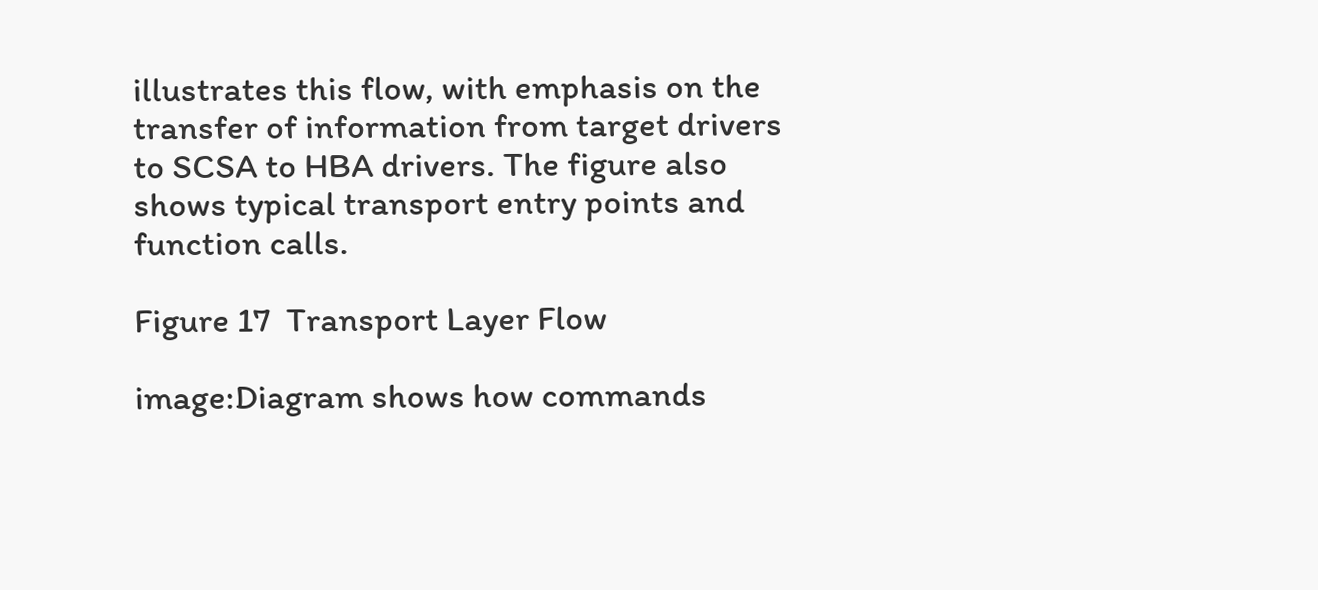illustrates this flow, with emphasis on the transfer of information from target drivers to SCSA to HBA drivers. The figure also shows typical transport entry points and function calls.

Figure 17  Transport Layer Flow

image:Diagram shows how commands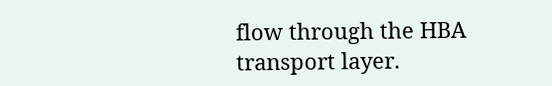flow through the HBA transport layer.